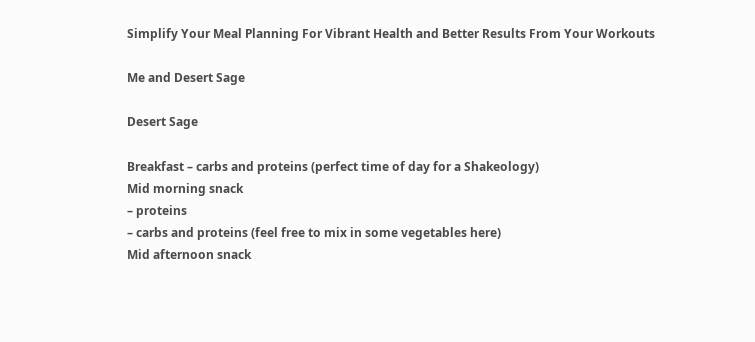Simplify Your Meal Planning For Vibrant Health and Better Results From Your Workouts

Me and Desert Sage

Desert Sage

Breakfast – carbs and proteins (perfect time of day for a Shakeology)
Mid morning snack
– proteins
– carbs and proteins (feel free to mix in some vegetables here)
Mid afternoon snack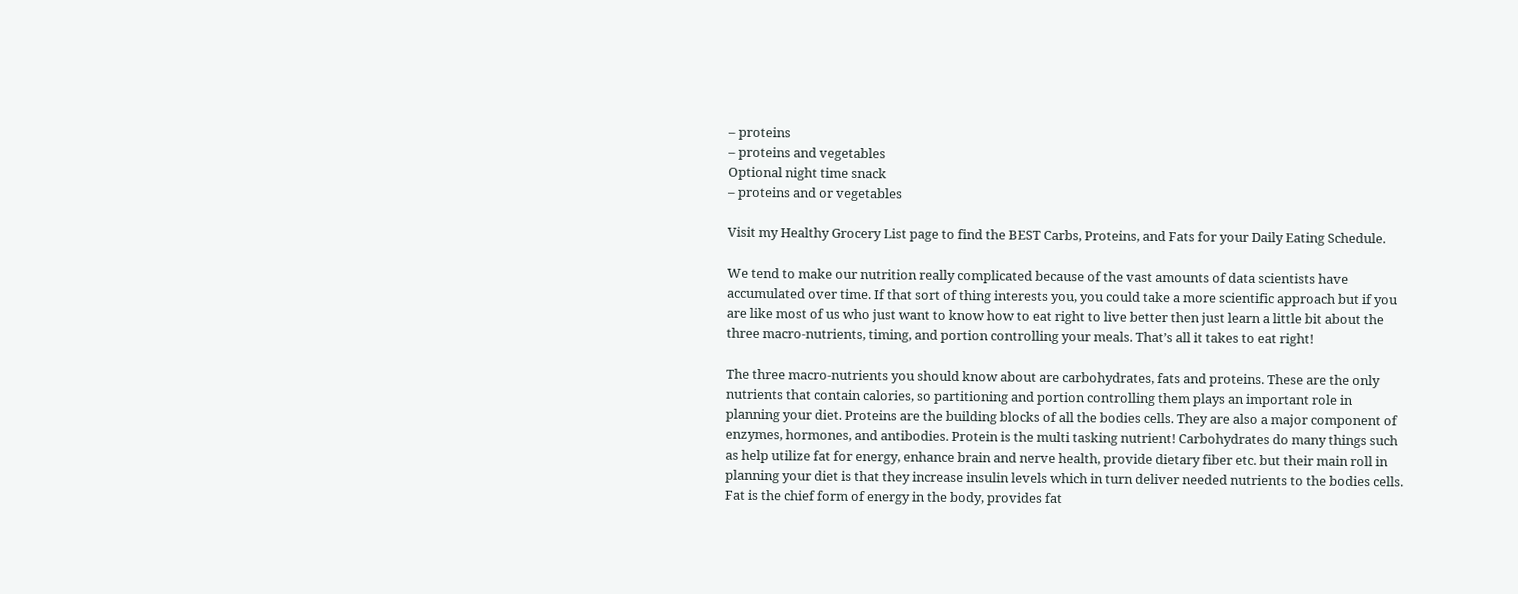– proteins
– proteins and vegetables
Optional night time snack
– proteins and or vegetables

Visit my Healthy Grocery List page to find the BEST Carbs, Proteins, and Fats for your Daily Eating Schedule.

We tend to make our nutrition really complicated because of the vast amounts of data scientists have accumulated over time. If that sort of thing interests you, you could take a more scientific approach but if you are like most of us who just want to know how to eat right to live better then just learn a little bit about the three macro-nutrients, timing, and portion controlling your meals. That’s all it takes to eat right!

The three macro-nutrients you should know about are carbohydrates, fats and proteins. These are the only nutrients that contain calories, so partitioning and portion controlling them plays an important role in planning your diet. Proteins are the building blocks of all the bodies cells. They are also a major component of enzymes, hormones, and antibodies. Protein is the multi tasking nutrient! Carbohydrates do many things such as help utilize fat for energy, enhance brain and nerve health, provide dietary fiber etc. but their main roll in planning your diet is that they increase insulin levels which in turn deliver needed nutrients to the bodies cells. Fat is the chief form of energy in the body, provides fat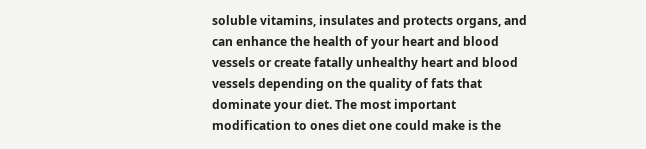soluble vitamins, insulates and protects organs, and can enhance the health of your heart and blood vessels or create fatally unhealthy heart and blood vessels depending on the quality of fats that dominate your diet. The most important modification to ones diet one could make is the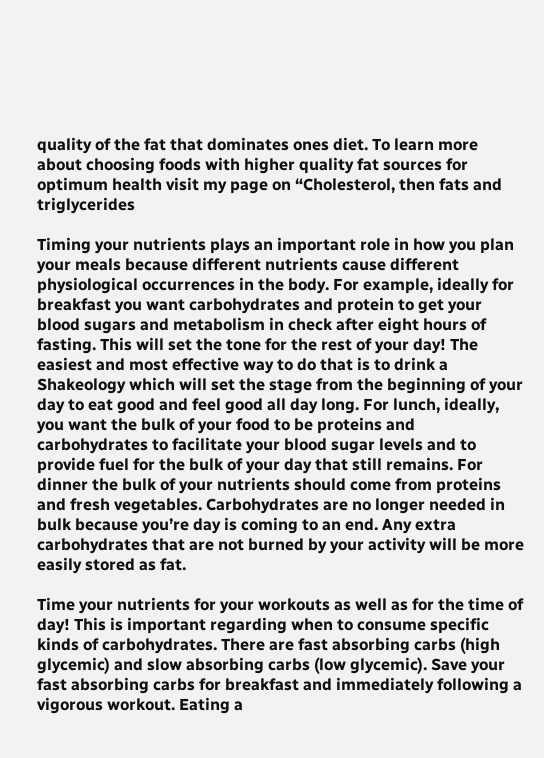quality of the fat that dominates ones diet. To learn more about choosing foods with higher quality fat sources for optimum health visit my page on “Cholesterol, then fats and triglycerides

Timing your nutrients plays an important role in how you plan your meals because different nutrients cause different physiological occurrences in the body. For example, ideally for breakfast you want carbohydrates and protein to get your blood sugars and metabolism in check after eight hours of fasting. This will set the tone for the rest of your day! The easiest and most effective way to do that is to drink a Shakeology which will set the stage from the beginning of your day to eat good and feel good all day long. For lunch, ideally, you want the bulk of your food to be proteins and carbohydrates to facilitate your blood sugar levels and to provide fuel for the bulk of your day that still remains. For dinner the bulk of your nutrients should come from proteins and fresh vegetables. Carbohydrates are no longer needed in bulk because you’re day is coming to an end. Any extra carbohydrates that are not burned by your activity will be more easily stored as fat.

Time your nutrients for your workouts as well as for the time of day! This is important regarding when to consume specific kinds of carbohydrates. There are fast absorbing carbs (high glycemic) and slow absorbing carbs (low glycemic). Save your fast absorbing carbs for breakfast and immediately following a vigorous workout. Eating a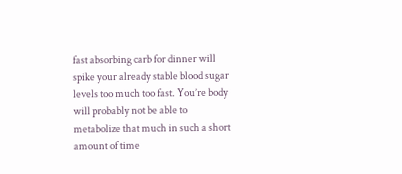fast absorbing carb for dinner will spike your already stable blood sugar levels too much too fast. You’re body will probably not be able to metabolize that much in such a short amount of time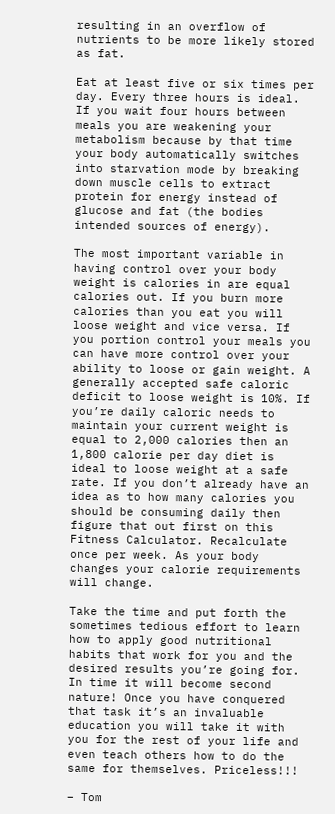resulting in an overflow of nutrients to be more likely stored as fat.

Eat at least five or six times per day. Every three hours is ideal. If you wait four hours between meals you are weakening your metabolism because by that time your body automatically switches into starvation mode by breaking down muscle cells to extract protein for energy instead of glucose and fat (the bodies intended sources of energy).

The most important variable in having control over your body weight is calories in are equal calories out. If you burn more calories than you eat you will loose weight and vice versa. If you portion control your meals you can have more control over your ability to loose or gain weight. A generally accepted safe caloric deficit to loose weight is 10%. If you’re daily caloric needs to maintain your current weight is equal to 2,000 calories then an 1,800 calorie per day diet is ideal to loose weight at a safe rate. If you don’t already have an idea as to how many calories you should be consuming daily then figure that out first on this Fitness Calculator. Recalculate once per week. As your body changes your calorie requirements will change.

Take the time and put forth the sometimes tedious effort to learn how to apply good nutritional habits that work for you and the desired results you’re going for. In time it will become second nature! Once you have conquered that task it’s an invaluable education you will take it with you for the rest of your life and even teach others how to do the same for themselves. Priceless!!!

– Tom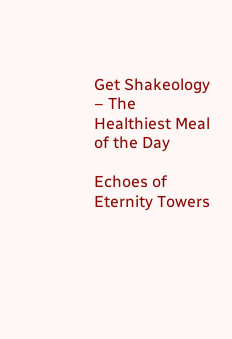Get Shakeology – The Healthiest Meal of the Day

Echoes of Eternity Towers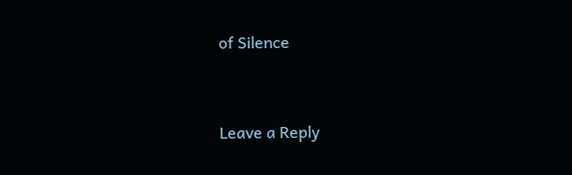of Silence


Leave a Reply